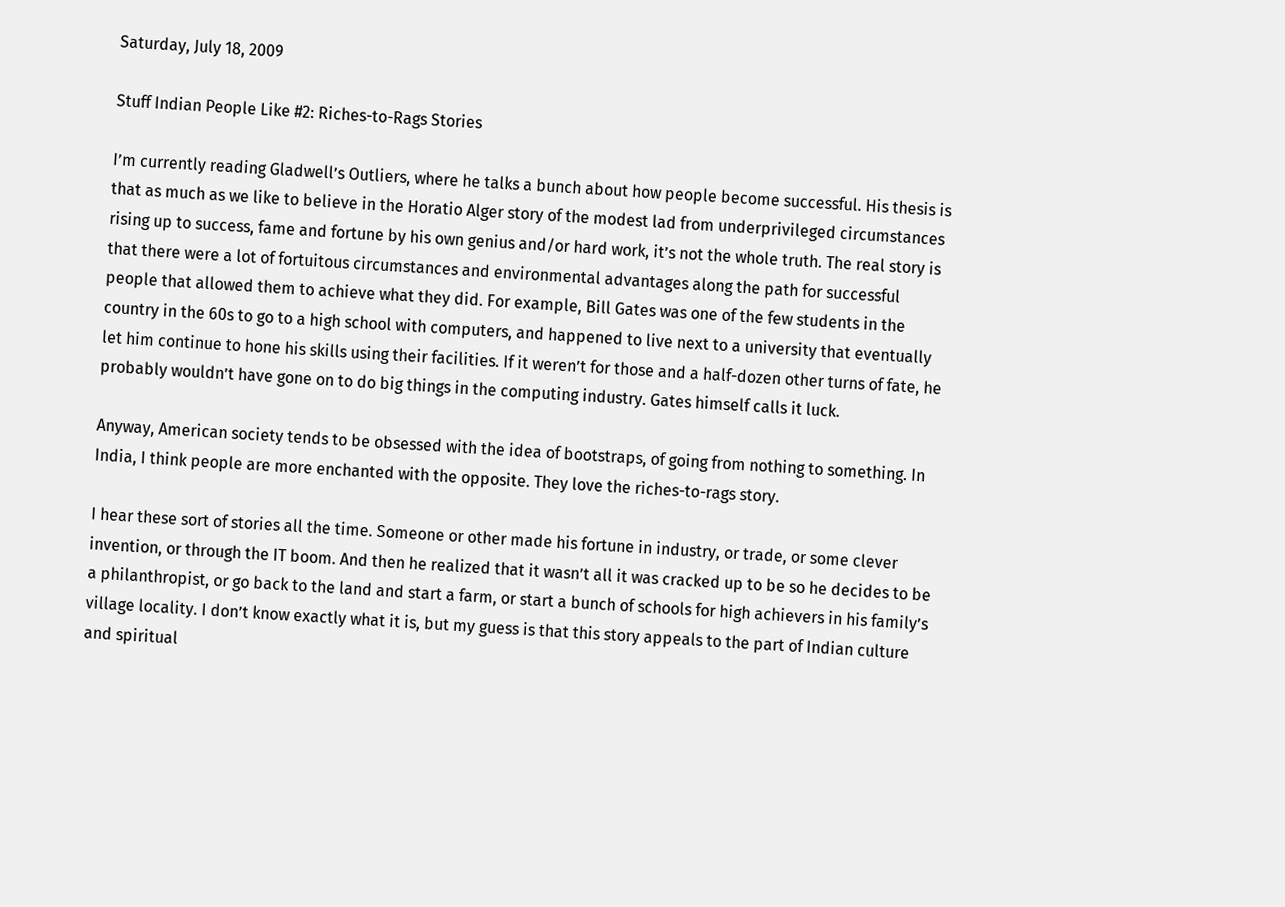Saturday, July 18, 2009

Stuff Indian People Like #2: Riches-to-Rags Stories

I’m currently reading Gladwell’s Outliers, where he talks a bunch about how people become successful. His thesis is that as much as we like to believe in the Horatio Alger story of the modest lad from underprivileged circumstances rising up to success, fame and fortune by his own genius and/or hard work, it’s not the whole truth. The real story is that there were a lot of fortuitous circumstances and environmental advantages along the path for successful people that allowed them to achieve what they did. For example, Bill Gates was one of the few students in the country in the 60s to go to a high school with computers, and happened to live next to a university that eventually let him continue to hone his skills using their facilities. If it weren’t for those and a half-dozen other turns of fate, he probably wouldn’t have gone on to do big things in the computing industry. Gates himself calls it luck.

Anyway, American society tends to be obsessed with the idea of bootstraps, of going from nothing to something. In India, I think people are more enchanted with the opposite. They love the riches-to-rags story.

I hear these sort of stories all the time. Someone or other made his fortune in industry, or trade, or some clever invention, or through the IT boom. And then he realized that it wasn’t all it was cracked up to be so he decides to be a philanthropist, or go back to the land and start a farm, or start a bunch of schools for high achievers in his family’s village locality. I don’t know exactly what it is, but my guess is that this story appeals to the part of Indian culture and spiritual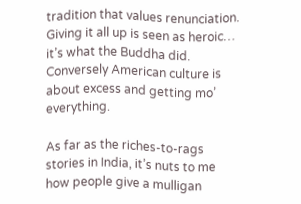tradition that values renunciation. Giving it all up is seen as heroic… it’s what the Buddha did. Conversely American culture is about excess and getting mo’ everything.

As far as the riches-to-rags stories in India, it’s nuts to me how people give a mulligan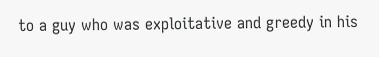to a guy who was exploitative and greedy in his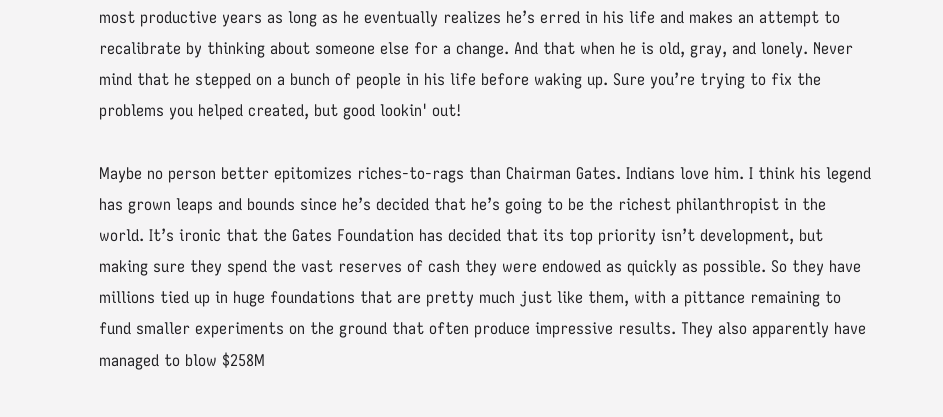most productive years as long as he eventually realizes he’s erred in his life and makes an attempt to recalibrate by thinking about someone else for a change. And that when he is old, gray, and lonely. Never mind that he stepped on a bunch of people in his life before waking up. Sure you’re trying to fix the problems you helped created, but good lookin' out!

Maybe no person better epitomizes riches-to-rags than Chairman Gates. Indians love him. I think his legend has grown leaps and bounds since he’s decided that he’s going to be the richest philanthropist in the world. It’s ironic that the Gates Foundation has decided that its top priority isn’t development, but making sure they spend the vast reserves of cash they were endowed as quickly as possible. So they have millions tied up in huge foundations that are pretty much just like them, with a pittance remaining to fund smaller experiments on the ground that often produce impressive results. They also apparently have managed to blow $258M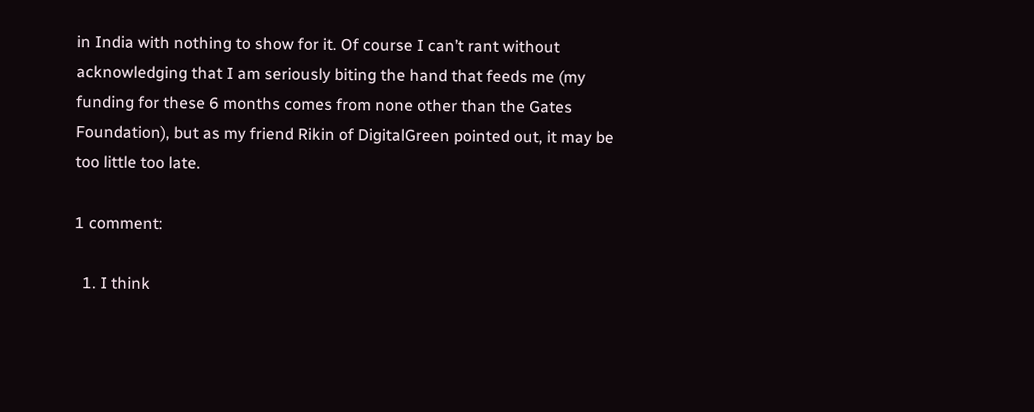in India with nothing to show for it. Of course I can’t rant without acknowledging that I am seriously biting the hand that feeds me (my funding for these 6 months comes from none other than the Gates Foundation), but as my friend Rikin of DigitalGreen pointed out, it may be too little too late.

1 comment:

  1. I think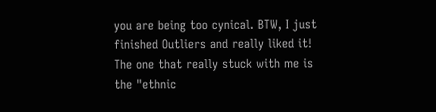you are being too cynical. BTW, I just finished Outliers and really liked it! The one that really stuck with me is the "ethnic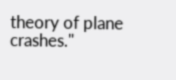theory of plane crashes."